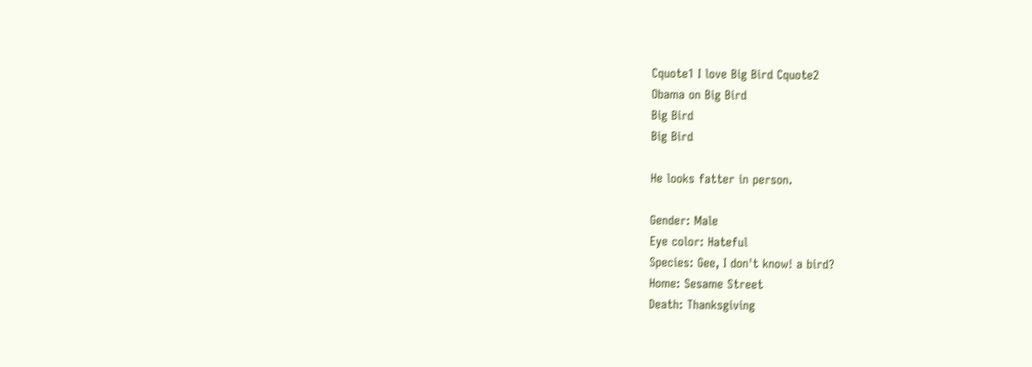Cquote1 I love Big Bird Cquote2
Obama on Big Bird
Big Bird
Big Bird

He looks fatter in person.

Gender: Male
Eye color: Hateful
Species: Gee, I don't know! a bird?
Home: Sesame Street
Death: Thanksgiving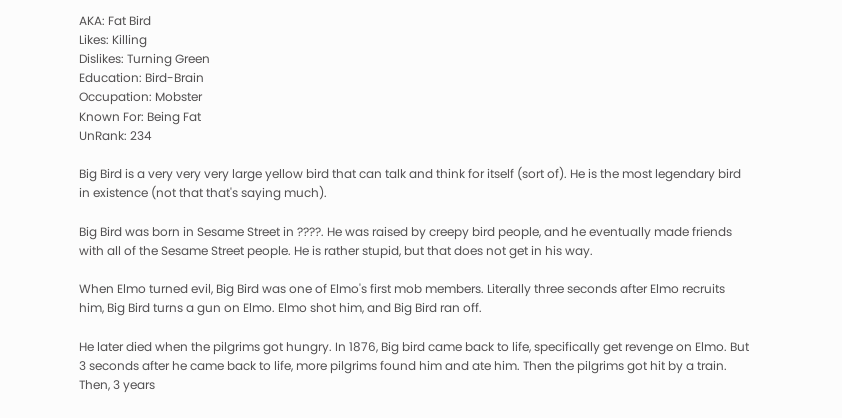AKA: Fat Bird
Likes: Killing
Dislikes: Turning Green
Education: Bird-Brain
Occupation: Mobster
Known For: Being Fat
UnRank: 234

Big Bird is a very very very large yellow bird that can talk and think for itself (sort of). He is the most legendary bird in existence (not that that's saying much).

Big Bird was born in Sesame Street in ????. He was raised by creepy bird people, and he eventually made friends with all of the Sesame Street people. He is rather stupid, but that does not get in his way.

When Elmo turned evil, Big Bird was one of Elmo's first mob members. Literally three seconds after Elmo recruits him, Big Bird turns a gun on Elmo. Elmo shot him, and Big Bird ran off.

He later died when the pilgrims got hungry. In 1876, Big bird came back to life, specifically get revenge on Elmo. But 3 seconds after he came back to life, more pilgrims found him and ate him. Then the pilgrims got hit by a train. Then, 3 years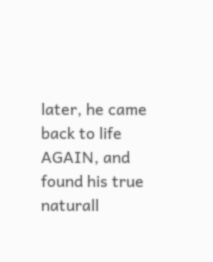later, he came back to life AGAIN, and found his true naturall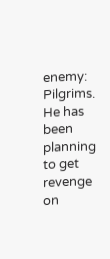enemy: Pilgrims. He has been planning to get revenge on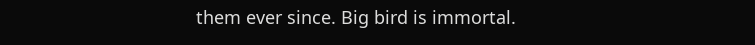them ever since. Big bird is immortal.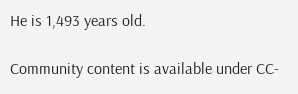He is 1,493 years old.

Community content is available under CC-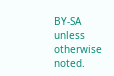BY-SA unless otherwise noted.